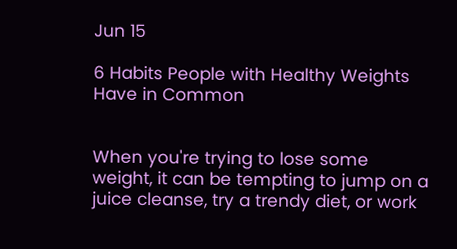Jun 15

6 Habits People with Healthy Weights Have in Common


When you're trying to lose some weight, it can be tempting to jump on a juice cleanse, try a trendy diet, or work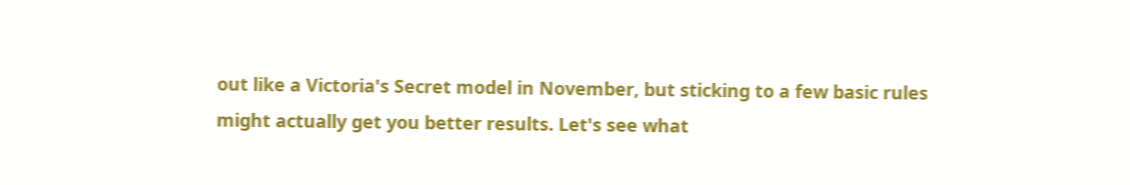out like a Victoria's Secret model in November, but sticking to a few basic rules might actually get you better results. Let's see what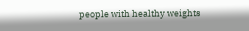people with healthy weights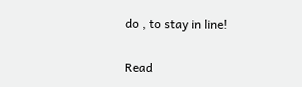do , to stay in line!

Read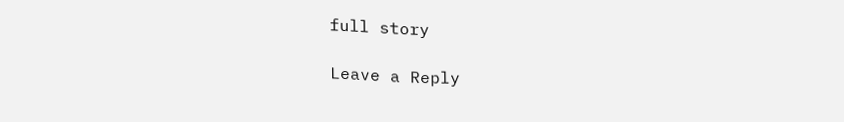full story

Leave a Reply